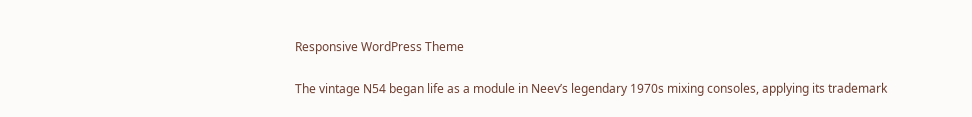Responsive WordPress Theme

The vintage N54 began life as a module in Neev’s legendary 1970s mixing consoles, applying its trademark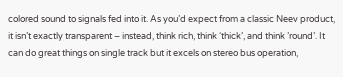colored sound to signals fed into it. As you’d expect from a classic Neev product, it isn’t exactly transparent – instead, think rich, think ‘thick’, and think ’round’. It can do great things on single track but it excels on stereo bus operation,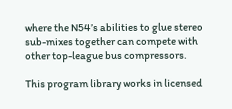where the N54’s abilities to glue stereo sub-mixes together can compete with other top-league bus compressors.

This program library works in licensed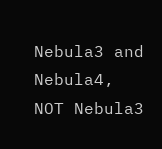Nebula3 and Nebula4, NOT Nebula3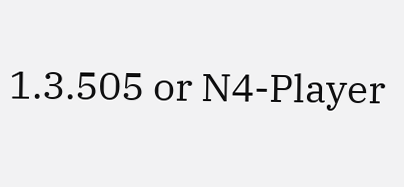1.3.505 or N4-Player